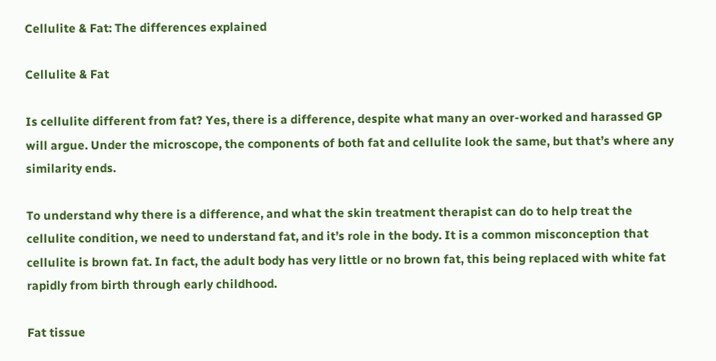Cellulite & Fat: The differences explained

Cellulite & Fat

Is cellulite different from fat? Yes, there is a difference, despite what many an over-worked and harassed GP will argue. Under the microscope, the components of both fat and cellulite look the same, but that’s where any similarity ends.

To understand why there is a difference, and what the skin treatment therapist can do to help treat the cellulite condition, we need to understand fat, and it’s role in the body. It is a common misconception that cellulite is brown fat. In fact, the adult body has very little or no brown fat, this being replaced with white fat rapidly from birth through early childhood.

Fat tissue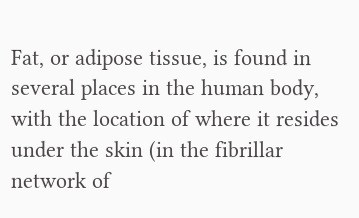Fat, or adipose tissue, is found in several places in the human body, with the location of where it resides under the skin (in the fibrillar network of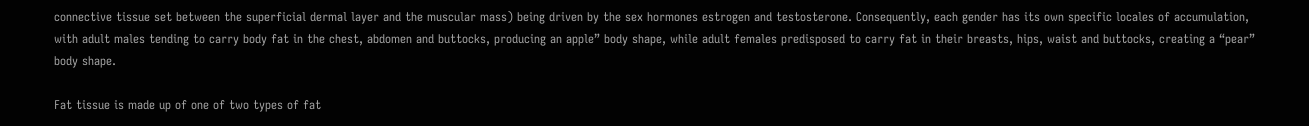connective tissue set between the superficial dermal layer and the muscular mass) being driven by the sex hormones estrogen and testosterone. Consequently, each gender has its own specific locales of accumulation, with adult males tending to carry body fat in the chest, abdomen and buttocks, producing an apple” body shape, while adult females predisposed to carry fat in their breasts, hips, waist and buttocks, creating a “pear” body shape.

Fat tissue is made up of one of two types of fat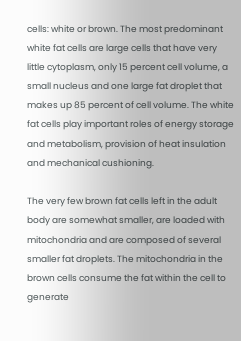cells: white or brown. The most predominant white fat cells are large cells that have very little cytoplasm, only 15 percent cell volume, a small nucleus and one large fat droplet that makes up 85 percent of cell volume. The white fat cells play important roles of energy storage and metabolism, provision of heat insulation and mechanical cushioning.

The very few brown fat cells left in the adult body are somewhat smaller, are loaded with mitochondria and are composed of several smaller fat droplets. The mitochondria in the brown cells consume the fat within the cell to generate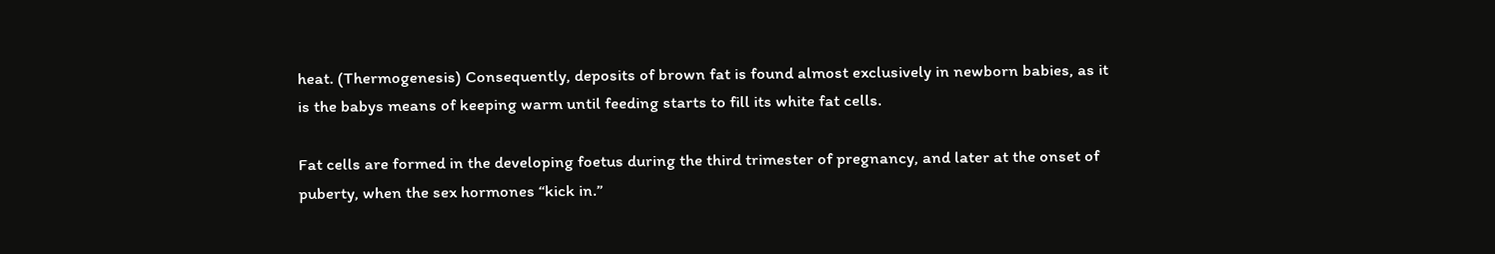heat. (Thermogenesis) Consequently, deposits of brown fat is found almost exclusively in newborn babies, as it is the babys means of keeping warm until feeding starts to fill its white fat cells.

Fat cells are formed in the developing foetus during the third trimester of pregnancy, and later at the onset of puberty, when the sex hormones “kick in.”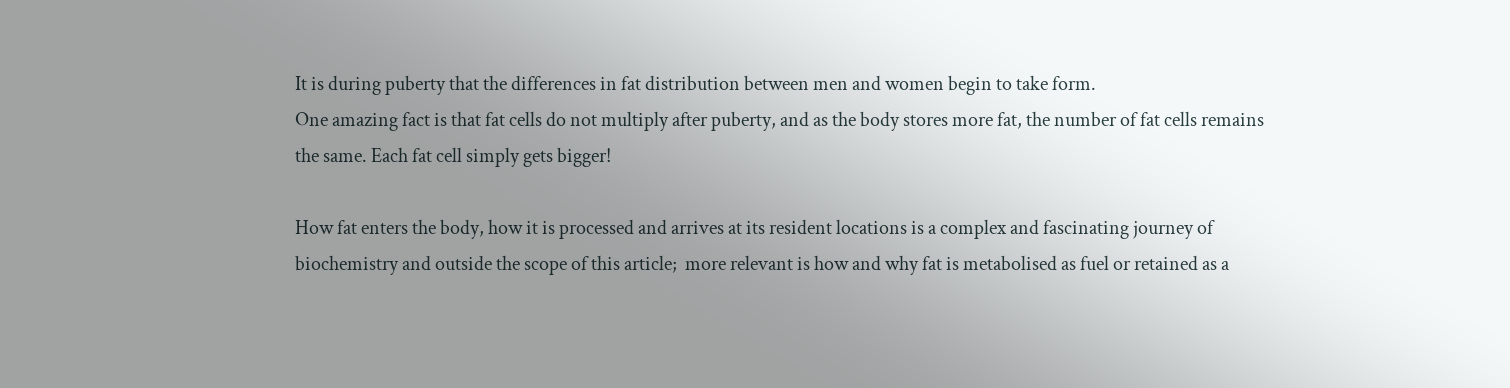It is during puberty that the differences in fat distribution between men and women begin to take form.
One amazing fact is that fat cells do not multiply after puberty, and as the body stores more fat, the number of fat cells remains the same. Each fat cell simply gets bigger!

How fat enters the body, how it is processed and arrives at its resident locations is a complex and fascinating journey of biochemistry and outside the scope of this article;  more relevant is how and why fat is metabolised as fuel or retained as a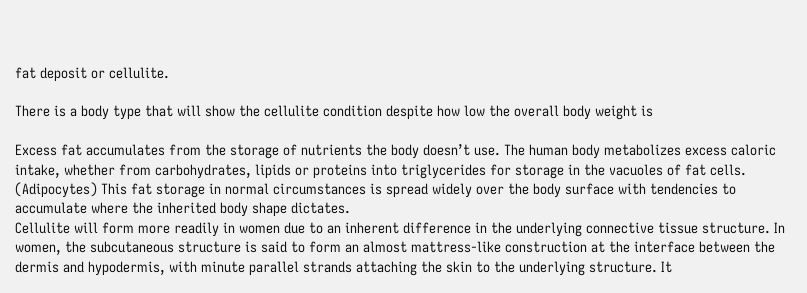fat deposit or cellulite.

There is a body type that will show the cellulite condition despite how low the overall body weight is

Excess fat accumulates from the storage of nutrients the body doesn’t use. The human body metabolizes excess caloric intake, whether from carbohydrates, lipids or proteins into triglycerides for storage in the vacuoles of fat cells. (Adipocytes) This fat storage in normal circumstances is spread widely over the body surface with tendencies to accumulate where the inherited body shape dictates.
Cellulite will form more readily in women due to an inherent difference in the underlying connective tissue structure. In women, the subcutaneous structure is said to form an almost mattress-like construction at the interface between the dermis and hypodermis, with minute parallel strands attaching the skin to the underlying structure. It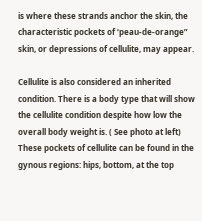is where these strands anchor the skin, the characteristic pockets of ‘peau-de-orange” skin, or depressions of cellulite, may appear.

Cellulite is also considered an inherited condition. There is a body type that will show the cellulite condition despite how low the overall body weight is. ( See photo at left)
These pockets of cellulite can be found in the gynous regions: hips, bottom, at the top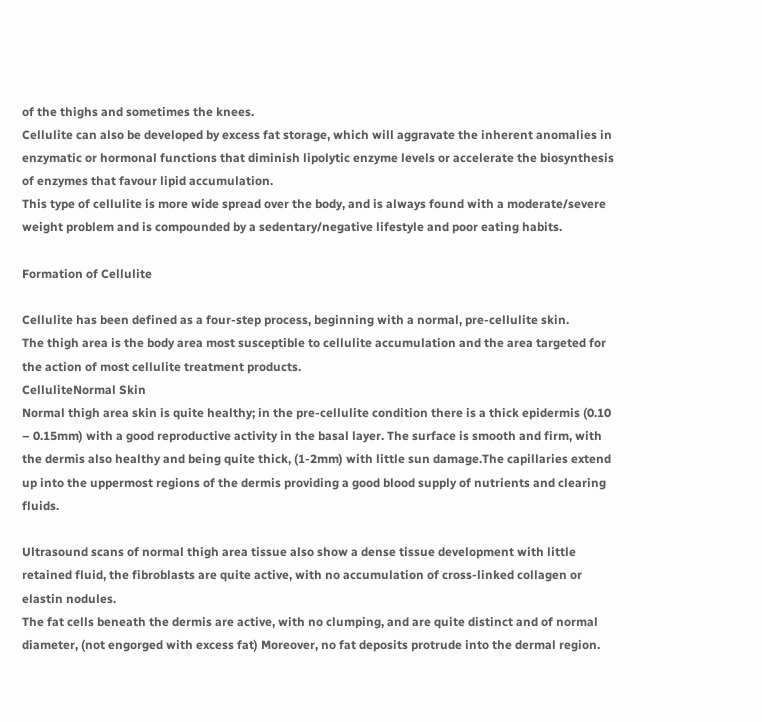of the thighs and sometimes the knees.
Cellulite can also be developed by excess fat storage, which will aggravate the inherent anomalies in enzymatic or hormonal functions that diminish lipolytic enzyme levels or accelerate the biosynthesis of enzymes that favour lipid accumulation.
This type of cellulite is more wide spread over the body, and is always found with a moderate/severe weight problem and is compounded by a sedentary/negative lifestyle and poor eating habits.

Formation of Cellulite

Cellulite has been defined as a four-step process, beginning with a normal, pre-cellulite skin.
The thigh area is the body area most susceptible to cellulite accumulation and the area targeted for the action of most cellulite treatment products.
CelluliteNormal Skin
Normal thigh area skin is quite healthy; in the pre-cellulite condition there is a thick epidermis (0.10 – 0.15mm) with a good reproductive activity in the basal layer. The surface is smooth and firm, with the dermis also healthy and being quite thick, (1-2mm) with little sun damage.The capillaries extend up into the uppermost regions of the dermis providing a good blood supply of nutrients and clearing fluids.

Ultrasound scans of normal thigh area tissue also show a dense tissue development with little retained fluid, the fibroblasts are quite active, with no accumulation of cross-linked collagen or elastin nodules.
The fat cells beneath the dermis are active, with no clumping, and are quite distinct and of normal diameter, (not engorged with excess fat) Moreover, no fat deposits protrude into the dermal region.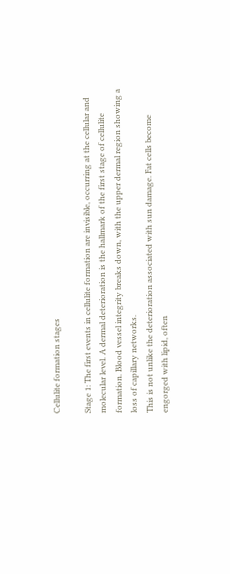Cellulite formation stages

Stage 1: The first events in cellulite formation are invisible, occurring at the cellular and molecular level. A dermal deterioration is the hallmark of the first stage of cellulite formation. Blood vessel integrity breaks down, with the upper dermal region showing a loss of capillary networks.
This is not unlike the deterioration associated with sun damage. Fat cells become engorged with lipid, often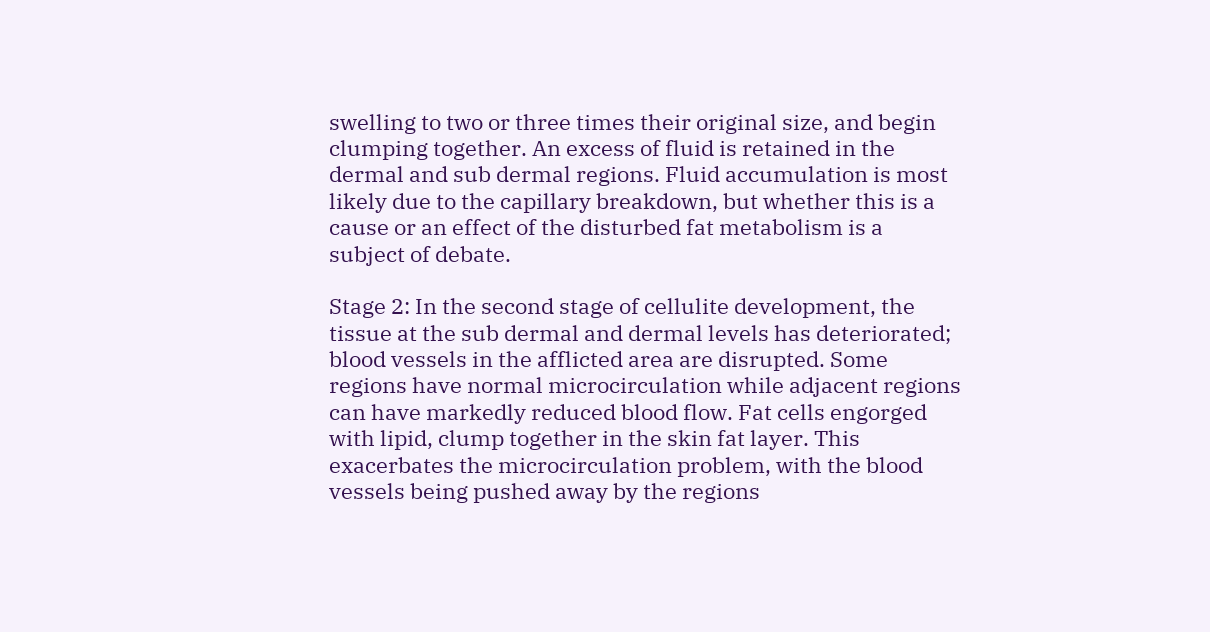swelling to two or three times their original size, and begin clumping together. An excess of fluid is retained in the dermal and sub dermal regions. Fluid accumulation is most likely due to the capillary breakdown, but whether this is a cause or an effect of the disturbed fat metabolism is a subject of debate.

Stage 2: In the second stage of cellulite development, the tissue at the sub dermal and dermal levels has deteriorated; blood vessels in the afflicted area are disrupted. Some regions have normal microcirculation while adjacent regions can have markedly reduced blood flow. Fat cells engorged with lipid, clump together in the skin fat layer. This exacerbates the microcirculation problem, with the blood vessels being pushed away by the regions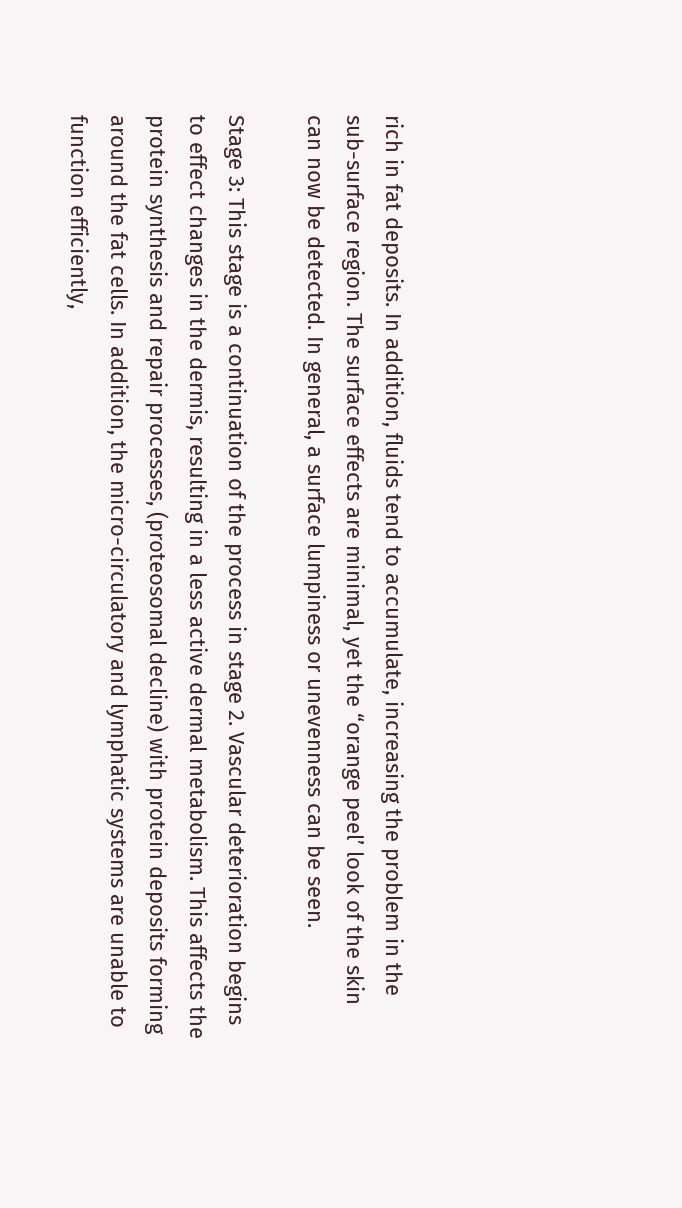rich in fat deposits. In addition, fluids tend to accumulate, increasing the problem in the sub-surface region. The surface effects are minimal, yet the “orange peel’ look of the skin can now be detected. In general, a surface lumpiness or unevenness can be seen.

Stage 3: This stage is a continuation of the process in stage 2. Vascular deterioration begins to effect changes in the dermis, resulting in a less active dermal metabolism. This affects the protein synthesis and repair processes, (proteosomal decline) with protein deposits forming around the fat cells. In addition, the micro-circulatory and lymphatic systems are unable to function efficiently,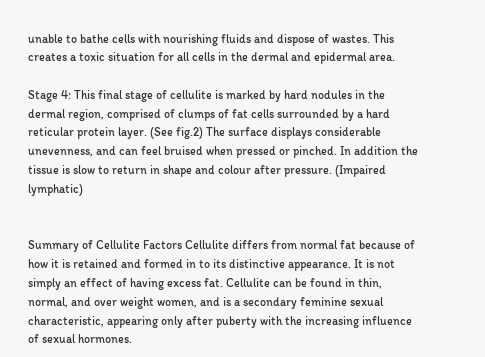unable to bathe cells with nourishing fluids and dispose of wastes. This creates a toxic situation for all cells in the dermal and epidermal area.

Stage 4: This final stage of cellulite is marked by hard nodules in the dermal region, comprised of clumps of fat cells surrounded by a hard reticular protein layer. (See fig.2) The surface displays considerable unevenness, and can feel bruised when pressed or pinched. In addition the tissue is slow to return in shape and colour after pressure. (Impaired lymphatic)


Summary of Cellulite Factors Cellulite differs from normal fat because of how it is retained and formed in to its distinctive appearance. It is not simply an effect of having excess fat. Cellulite can be found in thin, normal, and over weight women, and is a secondary feminine sexual characteristic, appearing only after puberty with the increasing influence of sexual hormones.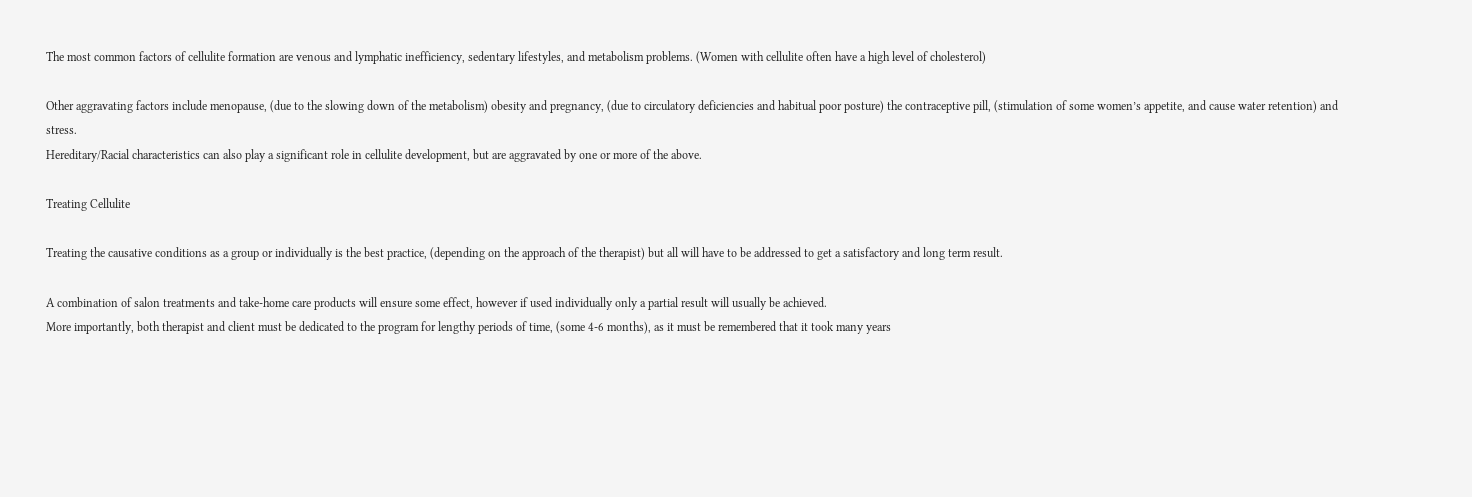The most common factors of cellulite formation are venous and lymphatic inefficiency, sedentary lifestyles, and metabolism problems. (Women with cellulite often have a high level of cholesterol)

Other aggravating factors include menopause, (due to the slowing down of the metabolism) obesity and pregnancy, (due to circulatory deficiencies and habitual poor posture) the contraceptive pill, (stimulation of some women’s appetite, and cause water retention) and stress.
Hereditary/Racial characteristics can also play a significant role in cellulite development, but are aggravated by one or more of the above.

Treating Cellulite

Treating the causative conditions as a group or individually is the best practice, (depending on the approach of the therapist) but all will have to be addressed to get a satisfactory and long term result.

A combination of salon treatments and take-home care products will ensure some effect, however if used individually only a partial result will usually be achieved.
More importantly, both therapist and client must be dedicated to the program for lengthy periods of time, (some 4-6 months), as it must be remembered that it took many years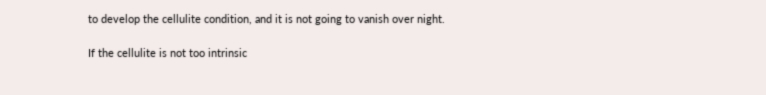to develop the cellulite condition, and it is not going to vanish over night.

If the cellulite is not too intrinsic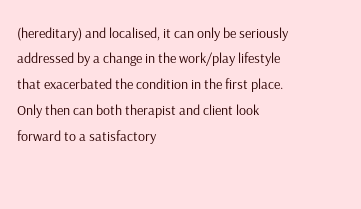(hereditary) and localised, it can only be seriously addressed by a change in the work/play lifestyle that exacerbated the condition in the first place. Only then can both therapist and client look forward to a satisfactory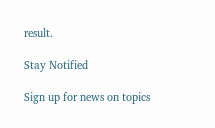result.

Stay Notified

Sign up for news on topics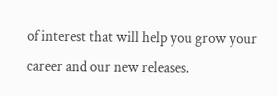of interest that will help you grow your career and our new releases.